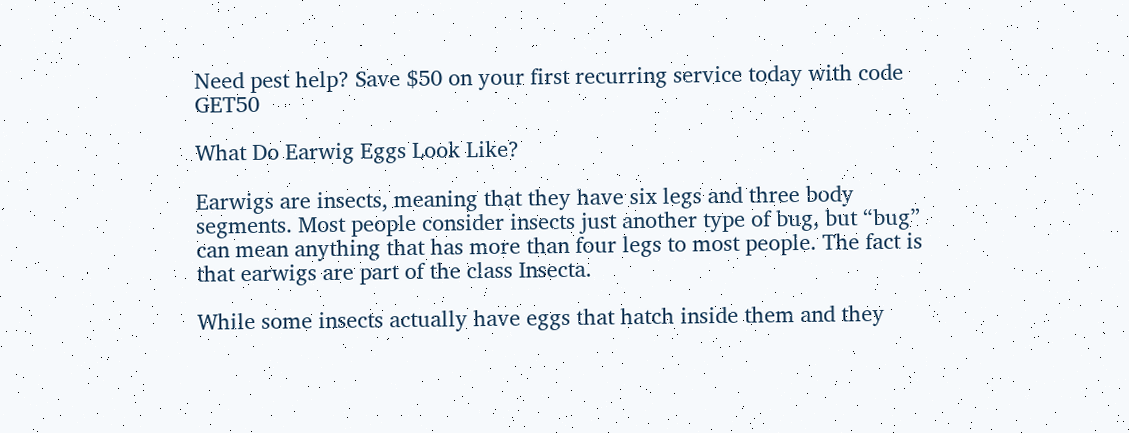Need pest help? Save $50 on your first recurring service today with code GET50

What Do Earwig Eggs Look Like?

Earwigs are insects, meaning that they have six legs and three body segments. Most people consider insects just another type of bug, but “bug” can mean anything that has more than four legs to most people. The fact is that earwigs are part of the class Insecta.

While some insects actually have eggs that hatch inside them and they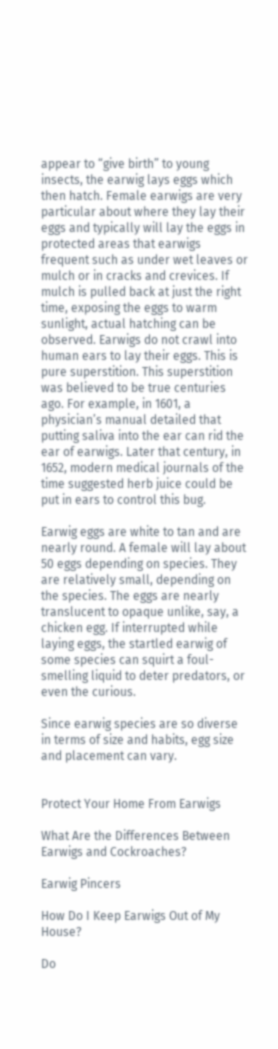appear to “give birth” to young insects, the earwig lays eggs which then hatch. Female earwigs are very particular about where they lay their eggs and typically will lay the eggs in protected areas that earwigs frequent such as under wet leaves or mulch or in cracks and crevices. If mulch is pulled back at just the right time, exposing the eggs to warm sunlight, actual hatching can be observed. Earwigs do not crawl into human ears to lay their eggs. This is pure superstition. This superstition was believed to be true centuries ago. For example, in 1601, a physician’s manual detailed that putting saliva into the ear can rid the ear of earwigs. Later that century, in 1652, modern medical journals of the time suggested herb juice could be put in ears to control this bug.

Earwig eggs are white to tan and are nearly round. A female will lay about 50 eggs depending on species. They are relatively small, depending on the species. The eggs are nearly translucent to opaque unlike, say, a chicken egg. If interrupted while laying eggs, the startled earwig of some species can squirt a foul-smelling liquid to deter predators, or even the curious.

Since earwig species are so diverse in terms of size and habits, egg size and placement can vary.


Protect Your Home From Earwigs

What Are the Differences Between Earwigs and Cockroaches?

Earwig Pincers

How Do I Keep Earwigs Out of My House?

Do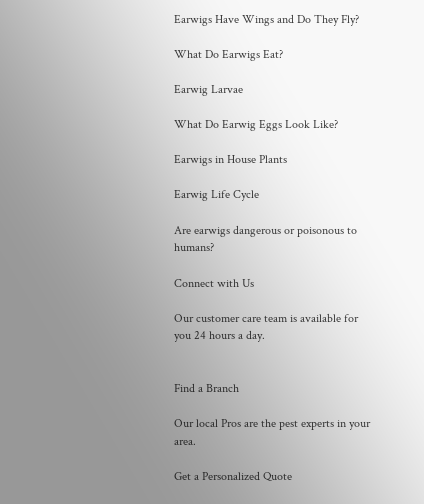Earwigs Have Wings and Do They Fly?

What Do Earwigs Eat?

Earwig Larvae

What Do Earwig Eggs Look Like?

Earwigs in House Plants

Earwig Life Cycle

Are earwigs dangerous or poisonous to humans?

Connect with Us

Our customer care team is available for you 24 hours a day.


Find a Branch

Our local Pros are the pest experts in your area.

Get a Personalized Quote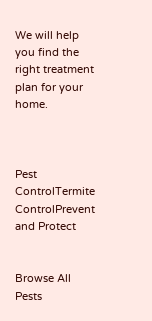We will help you find the right treatment plan for your home.



Pest ControlTermite ControlPrevent and Protect


Browse All Pests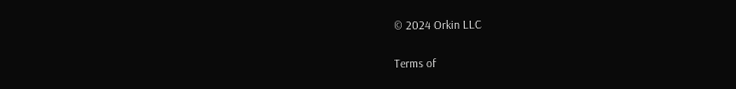© 2024 Orkin LLC

Terms of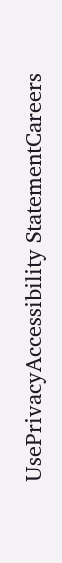UsePrivacyAccessibility StatementCareers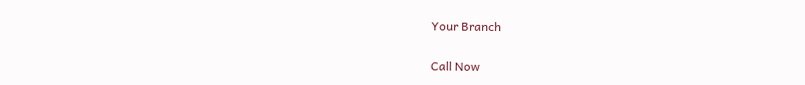Your Branch

Call Now